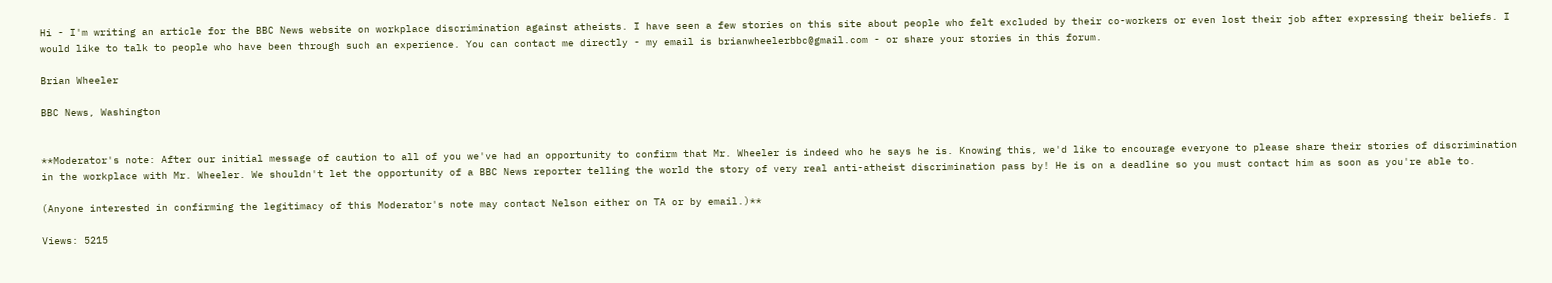Hi - I'm writing an article for the BBC News website on workplace discrimination against atheists. I have seen a few stories on this site about people who felt excluded by their co-workers or even lost their job after expressing their beliefs. I would like to talk to people who have been through such an experience. You can contact me directly - my email is brianwheelerbbc@gmail.com - or share your stories in this forum.

Brian Wheeler

BBC News, Washington


**Moderator's note: After our initial message of caution to all of you we've had an opportunity to confirm that Mr. Wheeler is indeed who he says he is. Knowing this, we'd like to encourage everyone to please share their stories of discrimination in the workplace with Mr. Wheeler. We shouldn't let the opportunity of a BBC News reporter telling the world the story of very real anti-atheist discrimination pass by! He is on a deadline so you must contact him as soon as you're able to.

(Anyone interested in confirming the legitimacy of this Moderator's note may contact Nelson either on TA or by email.)**

Views: 5215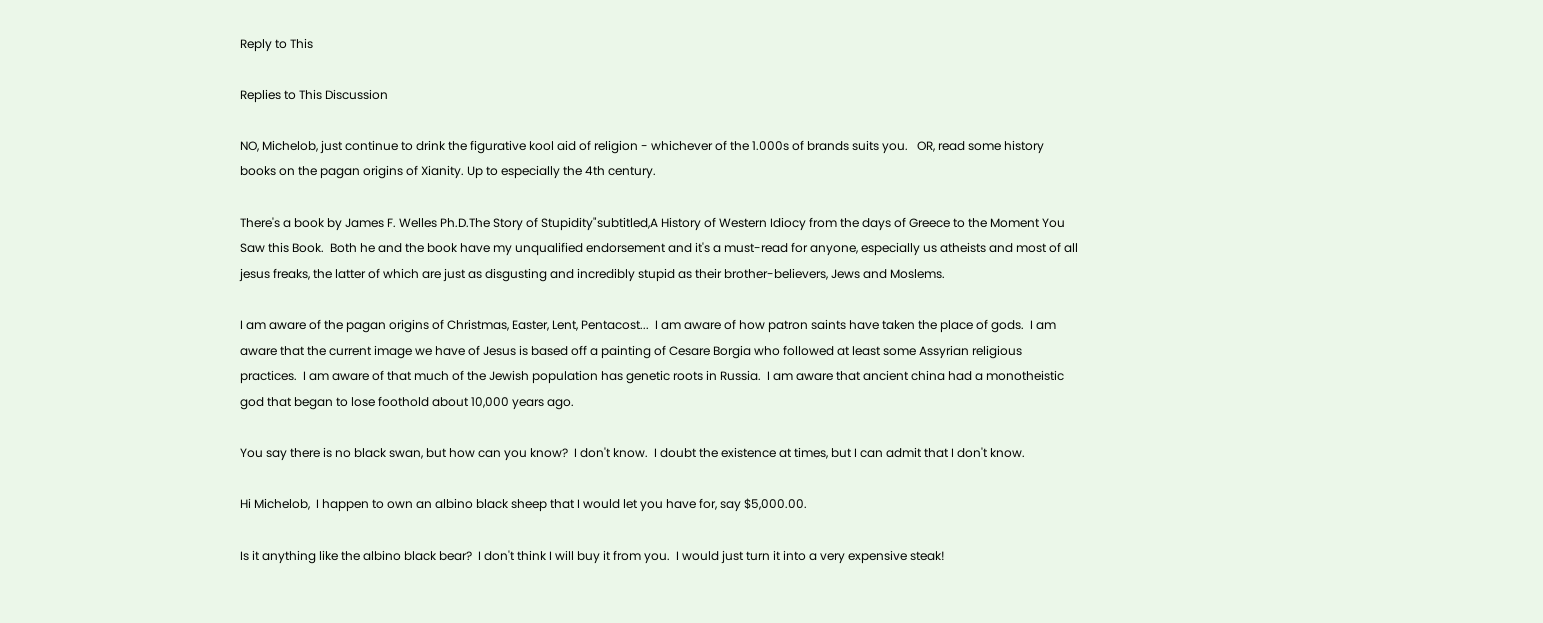Reply to This

Replies to This Discussion

NO, Michelob, just continue to drink the figurative kool aid of religion - whichever of the 1.000s of brands suits you.   OR, read some history books on the pagan origins of Xianity. Up to especially the 4th century.

There's a book by James F. Welles Ph.D.The Story of Stupidity"subtitled,A History of Western Idiocy from the days of Greece to the Moment You Saw this Book.  Both he and the book have my unqualified endorsement and it's a must-read for anyone, especially us atheists and most of all jesus freaks, the latter of which are just as disgusting and incredibly stupid as their brother-believers, Jews and Moslems.

I am aware of the pagan origins of Christmas, Easter, Lent, Pentacost...  I am aware of how patron saints have taken the place of gods.  I am aware that the current image we have of Jesus is based off a painting of Cesare Borgia who followed at least some Assyrian religious practices.  I am aware of that much of the Jewish population has genetic roots in Russia.  I am aware that ancient china had a monotheistic god that began to lose foothold about 10,000 years ago.

You say there is no black swan, but how can you know?  I don't know.  I doubt the existence at times, but I can admit that I don't know.

Hi Michelob,  I happen to own an albino black sheep that I would let you have for, say $5,000.00.

Is it anything like the albino black bear?  I don't think I will buy it from you.  I would just turn it into a very expensive steak!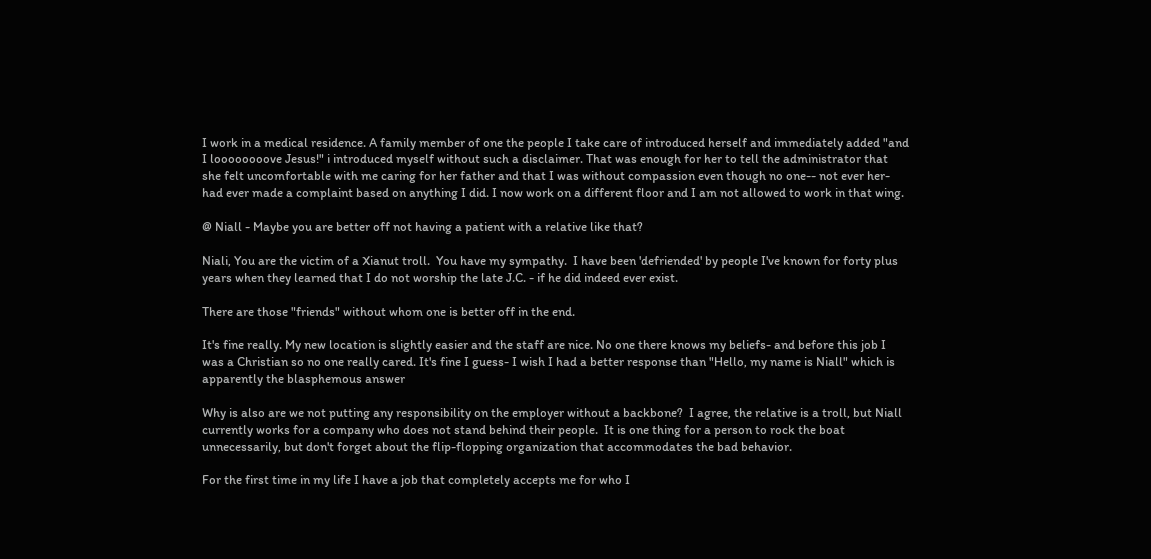I work in a medical residence. A family member of one the people I take care of introduced herself and immediately added "and I loooooooove Jesus!" i introduced myself without such a disclaimer. That was enough for her to tell the administrator that she felt uncomfortable with me caring for her father and that I was without compassion even though no one-- not ever her- had ever made a complaint based on anything I did. I now work on a different floor and I am not allowed to work in that wing.

@ Niall - Maybe you are better off not having a patient with a relative like that?

Niali, You are the victim of a Xianut troll.  You have my sympathy.  I have been 'defriended' by people I've known for forty plus years when they learned that I do not worship the late J.C. - if he did indeed ever exist.

There are those "friends" without whom one is better off in the end.

It's fine really. My new location is slightly easier and the staff are nice. No one there knows my beliefs- and before this job I was a Christian so no one really cared. It's fine I guess- I wish I had a better response than "Hello, my name is Niall" which is apparently the blasphemous answer

Why is also are we not putting any responsibility on the employer without a backbone?  I agree, the relative is a troll, but Niall currently works for a company who does not stand behind their people.  It is one thing for a person to rock the boat unnecessarily, but don't forget about the flip-flopping organization that accommodates the bad behavior.

For the first time in my life I have a job that completely accepts me for who I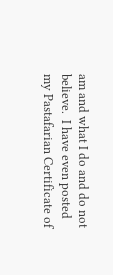am and what I do and do not believe.  I have even posted my Pastafarian Certificate of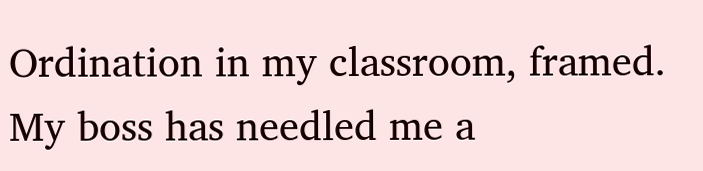Ordination in my classroom, framed.  My boss has needled me a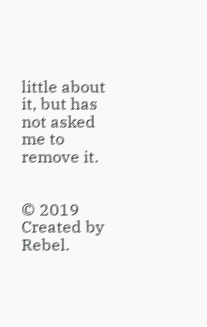little about it, but has not asked me to remove it.


© 2019   Created by Rebel.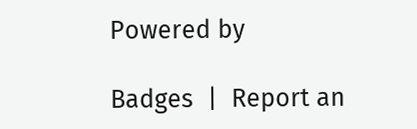Powered by

Badges  |  Report an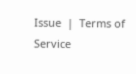Issue  |  Terms of Service